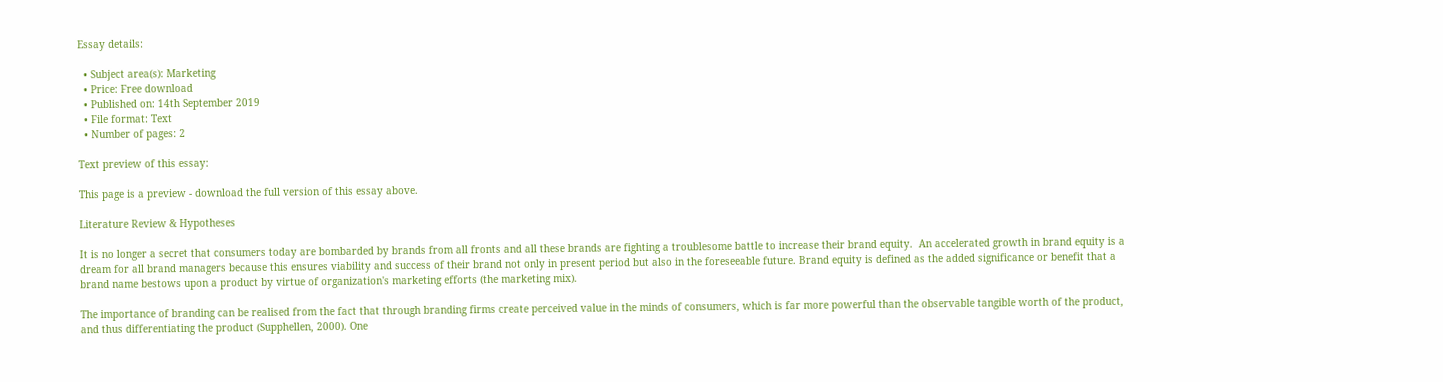Essay details:

  • Subject area(s): Marketing
  • Price: Free download
  • Published on: 14th September 2019
  • File format: Text
  • Number of pages: 2

Text preview of this essay:

This page is a preview - download the full version of this essay above.

Literature Review & Hypotheses

It is no longer a secret that consumers today are bombarded by brands from all fronts and all these brands are fighting a troublesome battle to increase their brand equity.  An accelerated growth in brand equity is a dream for all brand managers because this ensures viability and success of their brand not only in present period but also in the foreseeable future. Brand equity is defined as the added significance or benefit that a brand name bestows upon a product by virtue of organization's marketing efforts (the marketing mix).

The importance of branding can be realised from the fact that through branding firms create perceived value in the minds of consumers, which is far more powerful than the observable tangible worth of the product, and thus differentiating the product (Supphellen, 2000). One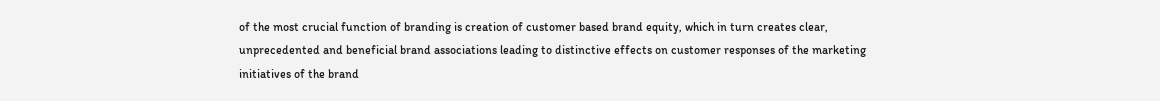of the most crucial function of branding is creation of customer based brand equity, which in turn creates clear, unprecedented and beneficial brand associations leading to distinctive effects on customer responses of the marketing initiatives of the brand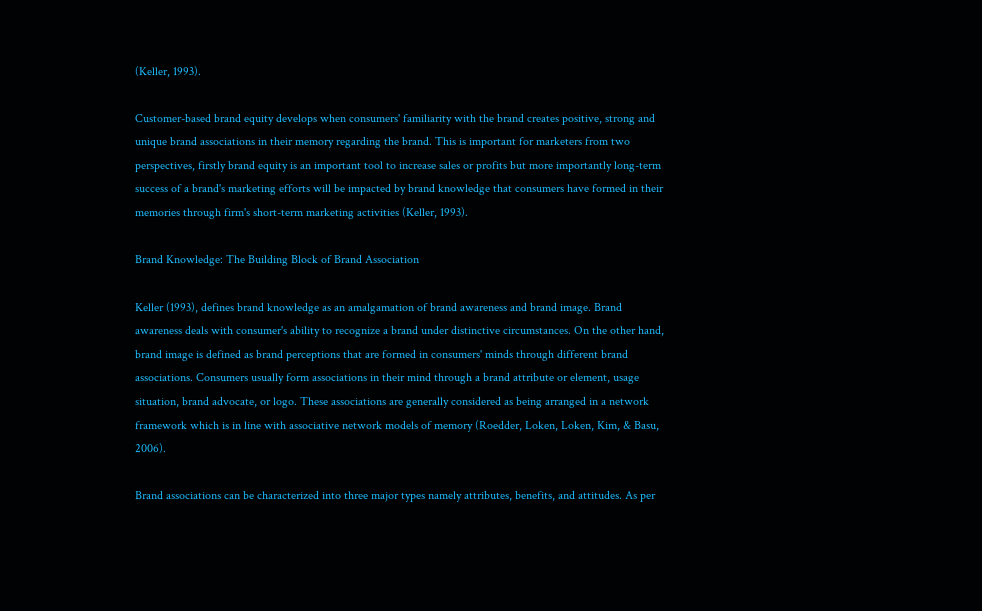(Keller, 1993).

Customer-based brand equity develops when consumers' familiarity with the brand creates positive, strong and unique brand associations in their memory regarding the brand. This is important for marketers from two perspectives, firstly brand equity is an important tool to increase sales or profits but more importantly long-term success of a brand's marketing efforts will be impacted by brand knowledge that consumers have formed in their memories through firm's short-term marketing activities (Keller, 1993).

Brand Knowledge: The Building Block of Brand Association

Keller (1993), defines brand knowledge as an amalgamation of brand awareness and brand image. Brand awareness deals with consumer's ability to recognize a brand under distinctive circumstances. On the other hand, brand image is defined as brand perceptions that are formed in consumers' minds through different brand associations. Consumers usually form associations in their mind through a brand attribute or element, usage situation, brand advocate, or logo. These associations are generally considered as being arranged in a network framework which is in line with associative network models of memory (Roedder, Loken, Loken, Kim, & Basu, 2006).

Brand associations can be characterized into three major types namely attributes, benefits, and attitudes. As per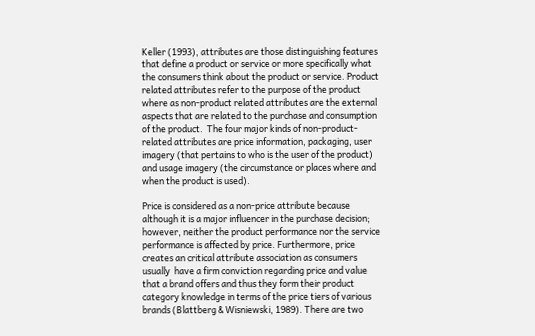Keller (1993), attributes are those distinguishing features that define a product or service or more specifically what the consumers think about the product or service. Product related attributes refer to the purpose of the product where as non-product related attributes are the external aspects that are related to the purchase and consumption of the product.  The four major kinds of non-product-related attributes are price information, packaging, user imagery (that pertains to who is the user of the product) and usage imagery (the circumstance or places where and when the product is used).

Price is considered as a non-price attribute because although it is a major influencer in the purchase decision; however, neither the product performance nor the service performance is affected by price. Furthermore, price creates an critical attribute association as consumers usually  have a firm conviction regarding price and value that a brand offers and thus they form their product category knowledge in terms of the price tiers of various brands (Blattberg & Wisniewski, 1989). There are two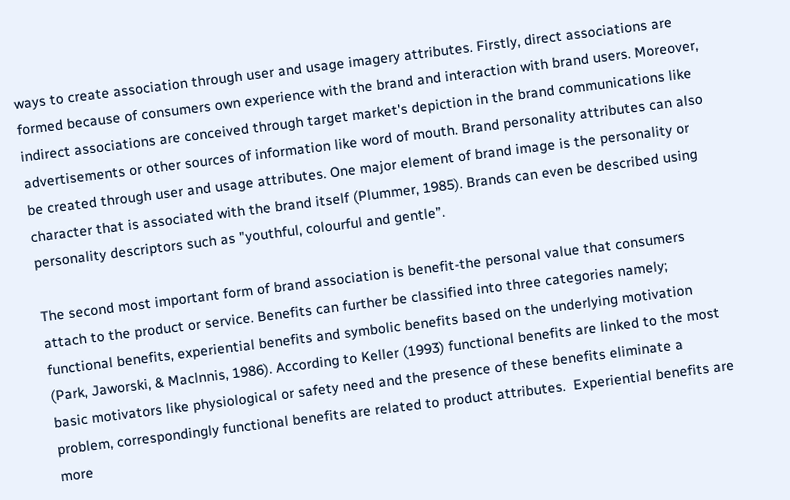ways to create association through user and usage imagery attributes. Firstly, direct associations are formed because of consumers own experience with the brand and interaction with brand users. Moreover, indirect associations are conceived through target market's depiction in the brand communications like advertisements or other sources of information like word of mouth. Brand personality attributes can also be created through user and usage attributes. One major element of brand image is the personality or character that is associated with the brand itself (Plummer, 1985). Brands can even be described using personality descriptors such as "youthful, colourful and gentle”.

The second most important form of brand association is benefit-the personal value that consumers attach to the product or service. Benefits can further be classified into three categories namely; functional benefits, experiential benefits and symbolic benefits based on the underlying motivation (Park, Jaworski, & Maclnnis, 1986). According to Keller (1993) functional benefits are linked to the most basic motivators like physiological or safety need and the presence of these benefits eliminate a problem, correspondingly functional benefits are related to product attributes.  Experiential benefits are more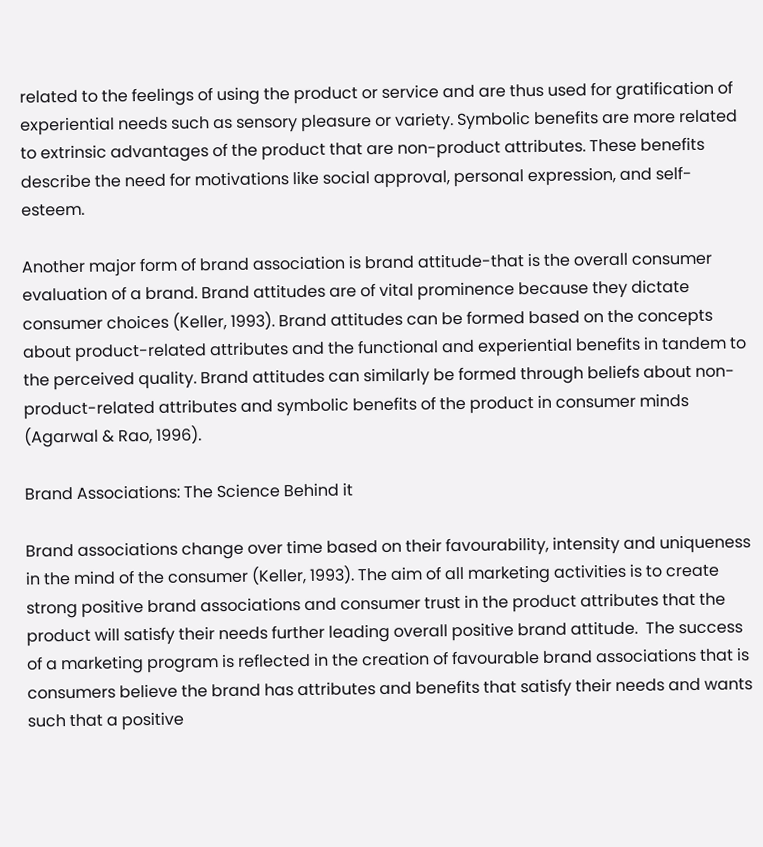related to the feelings of using the product or service and are thus used for gratification of experiential needs such as sensory pleasure or variety. Symbolic benefits are more related to extrinsic advantages of the product that are non-product attributes. These benefits describe the need for motivations like social approval, personal expression, and self-esteem.

Another major form of brand association is brand attitude-that is the overall consumer evaluation of a brand. Brand attitudes are of vital prominence because they dictate consumer choices (Keller, 1993). Brand attitudes can be formed based on the concepts about product-related attributes and the functional and experiential benefits in tandem to the perceived quality. Brand attitudes can similarly be formed through beliefs about non-product-related attributes and symbolic benefits of the product in consumer minds (Agarwal & Rao, 1996).

Brand Associations: The Science Behind it

Brand associations change over time based on their favourability, intensity and uniqueness in the mind of the consumer (Keller, 1993). The aim of all marketing activities is to create strong positive brand associations and consumer trust in the product attributes that the product will satisfy their needs further leading overall positive brand attitude.  The success of a marketing program is reflected in the creation of favourable brand associations that is consumers believe the brand has attributes and benefits that satisfy their needs and wants such that a positive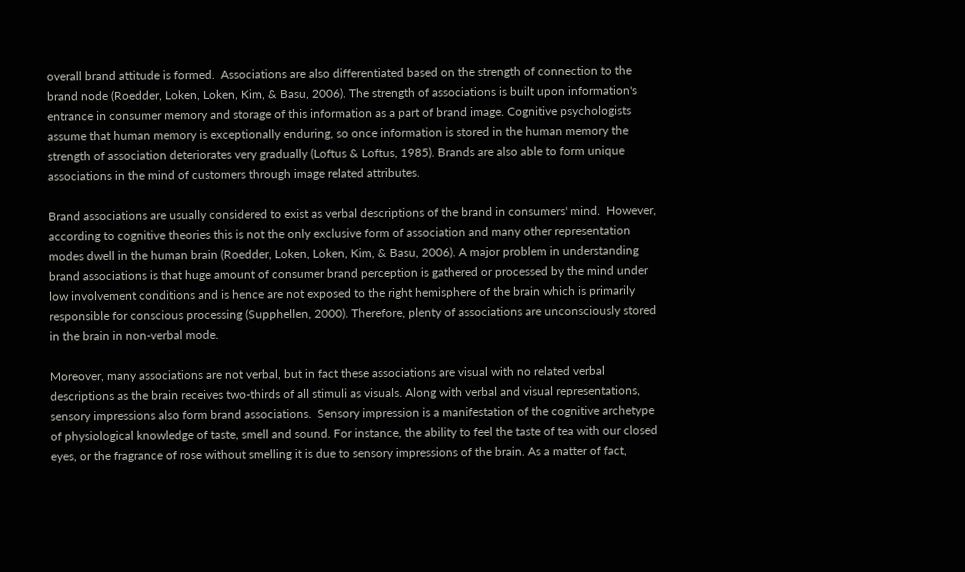overall brand attitude is formed.  Associations are also differentiated based on the strength of connection to the brand node (Roedder, Loken, Loken, Kim, & Basu, 2006). The strength of associations is built upon information's entrance in consumer memory and storage of this information as a part of brand image. Cognitive psychologists assume that human memory is exceptionally enduring, so once information is stored in the human memory the strength of association deteriorates very gradually (Loftus & Loftus, 1985). Brands are also able to form unique associations in the mind of customers through image related attributes.

Brand associations are usually considered to exist as verbal descriptions of the brand in consumers' mind.  However, according to cognitive theories this is not the only exclusive form of association and many other representation modes dwell in the human brain (Roedder, Loken, Loken, Kim, & Basu, 2006). A major problem in understanding brand associations is that huge amount of consumer brand perception is gathered or processed by the mind under low involvement conditions and is hence are not exposed to the right hemisphere of the brain which is primarily responsible for conscious processing (Supphellen, 2000). Therefore, plenty of associations are unconsciously stored in the brain in non-verbal mode.

Moreover, many associations are not verbal, but in fact these associations are visual with no related verbal descriptions as the brain receives two-thirds of all stimuli as visuals. Along with verbal and visual representations, sensory impressions also form brand associations.  Sensory impression is a manifestation of the cognitive archetype of physiological knowledge of taste, smell and sound. For instance, the ability to feel the taste of tea with our closed eyes, or the fragrance of rose without smelling it is due to sensory impressions of the brain. As a matter of fact,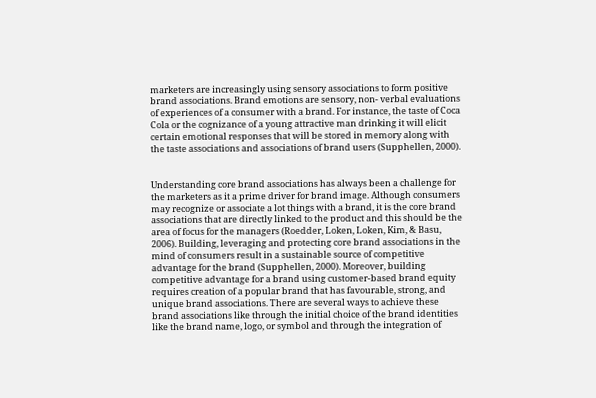marketers are increasingly using sensory associations to form positive brand associations. Brand emotions are sensory, non- verbal evaluations of experiences of a consumer with a brand. For instance, the taste of Coca Cola or the cognizance of a young attractive man drinking it will elicit certain emotional responses that will be stored in memory along with the taste associations and associations of brand users (Supphellen, 2000).


Understanding core brand associations has always been a challenge for the marketers as it a prime driver for brand image. Although consumers may recognize or associate a lot things with a brand, it is the core brand associations that are directly linked to the product and this should be the area of focus for the managers (Roedder, Loken, Loken, Kim, & Basu, 2006). Building, leveraging and protecting core brand associations in the mind of consumers result in a sustainable source of competitive advantage for the brand (Supphellen, 2000). Moreover, building competitive advantage for a brand using customer-based brand equity requires creation of a popular brand that has favourable, strong, and unique brand associations. There are several ways to achieve these brand associations like through the initial choice of the brand identities like the brand name, logo, or symbol and through the integration of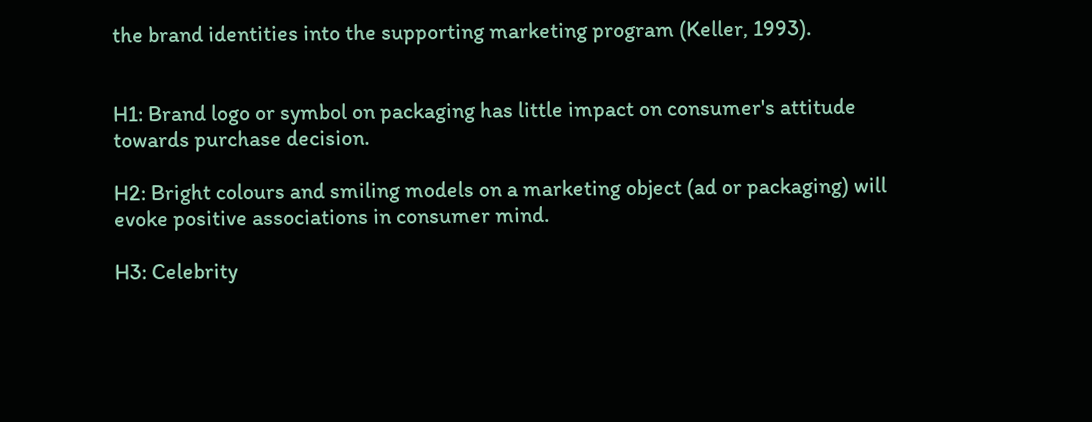the brand identities into the supporting marketing program (Keller, 1993).


H1: Brand logo or symbol on packaging has little impact on consumer's attitude towards purchase decision.

H2: Bright colours and smiling models on a marketing object (ad or packaging) will evoke positive associations in consumer mind.

H3: Celebrity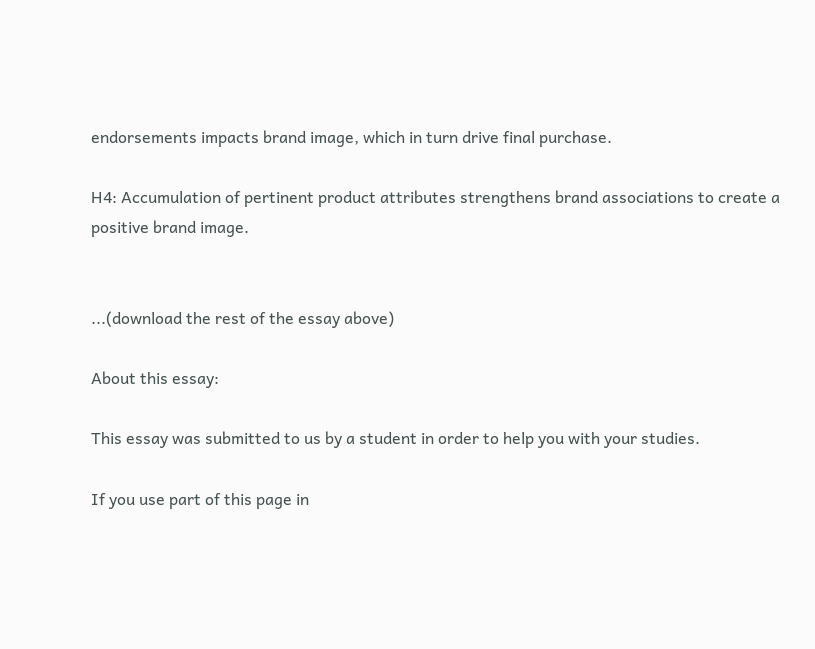endorsements impacts brand image, which in turn drive final purchase.

H4: Accumulation of pertinent product attributes strengthens brand associations to create a positive brand image.


...(download the rest of the essay above)

About this essay:

This essay was submitted to us by a student in order to help you with your studies.

If you use part of this page in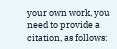your own work, you need to provide a citation, as follows: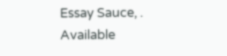Essay Sauce, . Available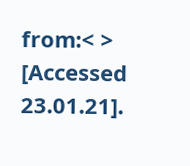from:< > [Accessed 23.01.21].